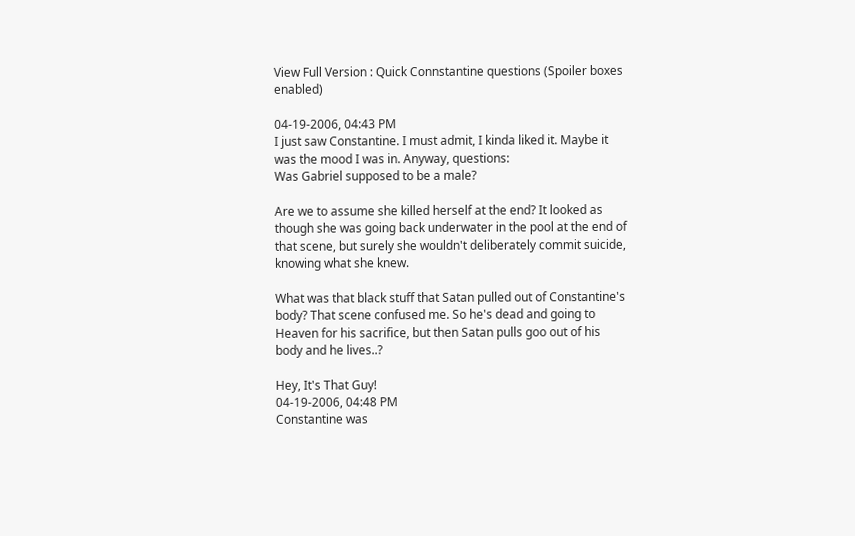View Full Version : Quick Connstantine questions (Spoiler boxes enabled)

04-19-2006, 04:43 PM
I just saw Constantine. I must admit, I kinda liked it. Maybe it was the mood I was in. Anyway, questions:
Was Gabriel supposed to be a male?

Are we to assume she killed herself at the end? It looked as though she was going back underwater in the pool at the end of that scene, but surely she wouldn't deliberately commit suicide, knowing what she knew.

What was that black stuff that Satan pulled out of Constantine's body? That scene confused me. So he's dead and going to Heaven for his sacrifice, but then Satan pulls goo out of his body and he lives..?

Hey, It's That Guy!
04-19-2006, 04:48 PM
Constantine was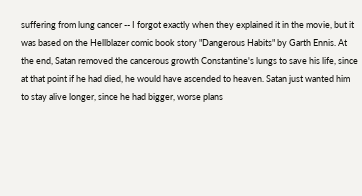suffering from lung cancer -- I forgot exactly when they explained it in the movie, but it was based on the Hellblazer comic book story "Dangerous Habits" by Garth Ennis. At the end, Satan removed the cancerous growth Constantine's lungs to save his life, since at that point if he had died, he would have ascended to heaven. Satan just wanted him to stay alive longer, since he had bigger, worse plans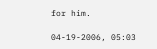for him.

04-19-2006, 05:03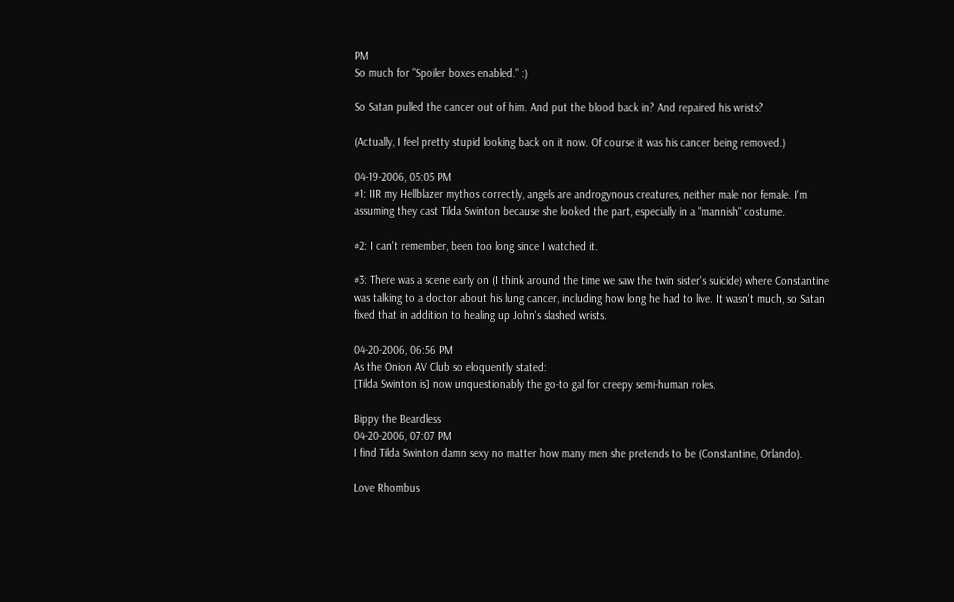PM
So much for "Spoiler boxes enabled." :)

So Satan pulled the cancer out of him. And put the blood back in? And repaired his wrists?

(Actually, I feel pretty stupid looking back on it now. Of course it was his cancer being removed.)

04-19-2006, 05:05 PM
#1: IIR my Hellblazer mythos correctly, angels are androgynous creatures, neither male nor female. I'm assuming they cast Tilda Swinton because she looked the part, especially in a "mannish" costume.

#2: I can't remember, been too long since I watched it.

#3: There was a scene early on (I think around the time we saw the twin sister's suicide) where Constantine was talking to a doctor about his lung cancer, including how long he had to live. It wasn't much, so Satan fixed that in addition to healing up John's slashed wrists.

04-20-2006, 06:56 PM
As the Onion AV Club so eloquently stated:
[Tilda Swinton is] now unquestionably the go-to gal for creepy semi-human roles.

Bippy the Beardless
04-20-2006, 07:07 PM
I find Tilda Swinton damn sexy no matter how many men she pretends to be (Constantine, Orlando).

Love Rhombus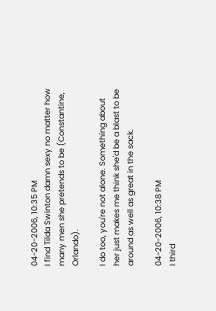04-20-2006, 10:35 PM
I find Tilda Swinton damn sexy no matter how many men she pretends to be (Constantine, Orlando).

I do too, you're not alone. Something about her just makes me think she'd be a blast to be around as well as great in the sack.

04-20-2006, 10:38 PM
I third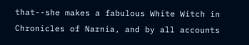that--she makes a fabulous White Witch in Chronicles of Narnia, and by all accounts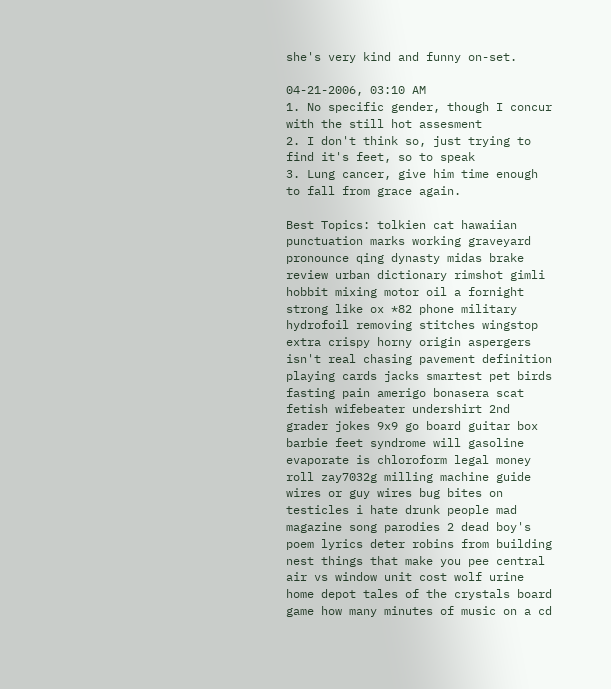she's very kind and funny on-set.

04-21-2006, 03:10 AM
1. No specific gender, though I concur with the still hot assesment
2. I don't think so, just trying to find it's feet, so to speak
3. Lung cancer, give him time enough to fall from grace again.

Best Topics: tolkien cat hawaiian punctuation marks working graveyard pronounce qing dynasty midas brake review urban dictionary rimshot gimli hobbit mixing motor oil a fornight strong like ox *82 phone military hydrofoil removing stitches wingstop extra crispy horny origin aspergers isn't real chasing pavement definition playing cards jacks smartest pet birds fasting pain amerigo bonasera scat fetish wifebeater undershirt 2nd grader jokes 9x9 go board guitar box barbie feet syndrome will gasoline evaporate is chloroform legal money roll zay7032g milling machine guide wires or guy wires bug bites on testicles i hate drunk people mad magazine song parodies 2 dead boy's poem lyrics deter robins from building nest things that make you pee central air vs window unit cost wolf urine home depot tales of the crystals board game how many minutes of music on a cd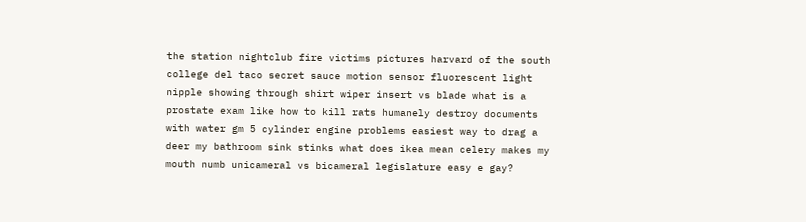the station nightclub fire victims pictures harvard of the south college del taco secret sauce motion sensor fluorescent light nipple showing through shirt wiper insert vs blade what is a prostate exam like how to kill rats humanely destroy documents with water gm 5 cylinder engine problems easiest way to drag a deer my bathroom sink stinks what does ikea mean celery makes my mouth numb unicameral vs bicameral legislature easy e gay?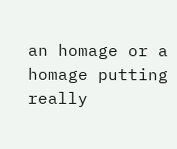an homage or a homage putting really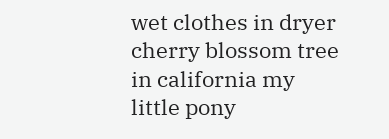wet clothes in dryer cherry blossom tree in california my little pony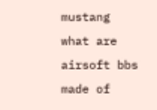mustang what are airsoft bbs made of